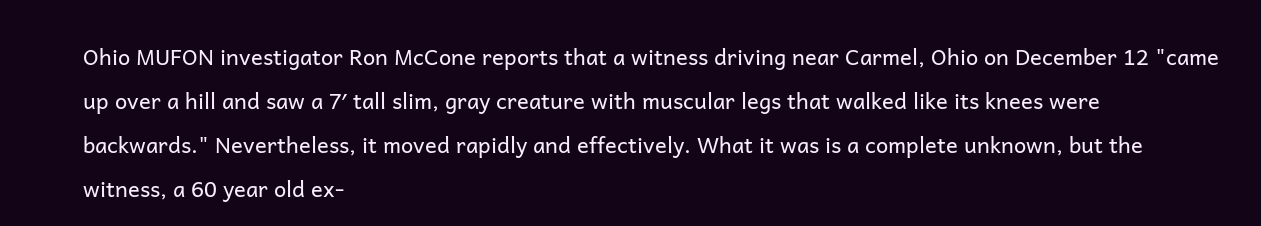Ohio MUFON investigator Ron McCone reports that a witness driving near Carmel, Ohio on December 12 "came up over a hill and saw a 7′ tall slim, gray creature with muscular legs that walked like its knees were backwards." Nevertheless, it moved rapidly and effectively. What it was is a complete unknown, but the witness, a 60 year old ex-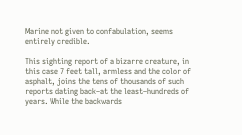Marine not given to confabulation, seems entirely credible.

This sighting report of a bizarre creature, in this case 7 feet tall, armless and the color of asphalt, joins the tens of thousands of such reports dating back–at the least–hundreds of years. While the backwards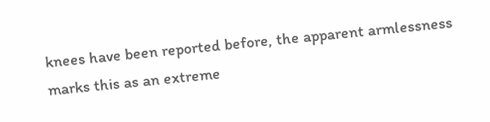knees have been reported before, the apparent armlessness marks this as an extreme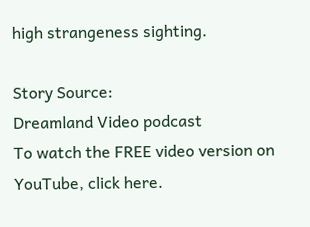high strangeness sighting.

Story Source:
Dreamland Video podcast
To watch the FREE video version on YouTube, click here.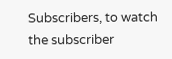Subscribers, to watch the subscriber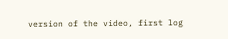version of the video, first log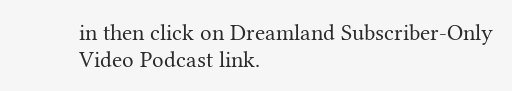in then click on Dreamland Subscriber-Only Video Podcast link.